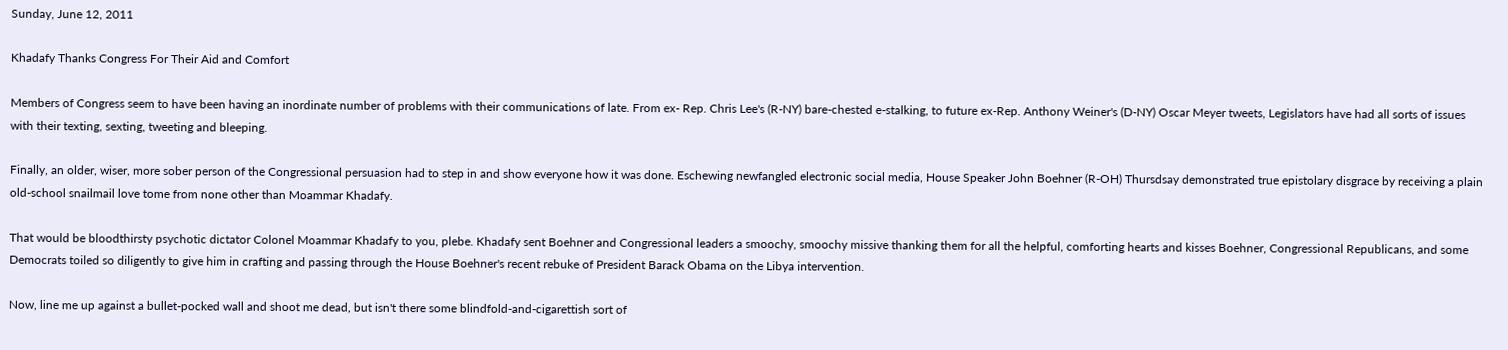Sunday, June 12, 2011

Khadafy Thanks Congress For Their Aid and Comfort

Members of Congress seem to have been having an inordinate number of problems with their communications of late. From ex- Rep. Chris Lee's (R-NY) bare-chested e-stalking, to future ex-Rep. Anthony Weiner's (D-NY) Oscar Meyer tweets, Legislators have had all sorts of issues with their texting, sexting, tweeting and bleeping.

Finally, an older, wiser, more sober person of the Congressional persuasion had to step in and show everyone how it was done. Eschewing newfangled electronic social media, House Speaker John Boehner (R-OH) Thursdsay demonstrated true epistolary disgrace by receiving a plain old-school snailmail love tome from none other than Moammar Khadafy.

That would be bloodthirsty psychotic dictator Colonel Moammar Khadafy to you, plebe. Khadafy sent Boehner and Congressional leaders a smoochy, smoochy missive thanking them for all the helpful, comforting hearts and kisses Boehner, Congressional Republicans, and some Democrats toiled so diligently to give him in crafting and passing through the House Boehner's recent rebuke of President Barack Obama on the Libya intervention.

Now, line me up against a bullet-pocked wall and shoot me dead, but isn't there some blindfold-and-cigarettish sort of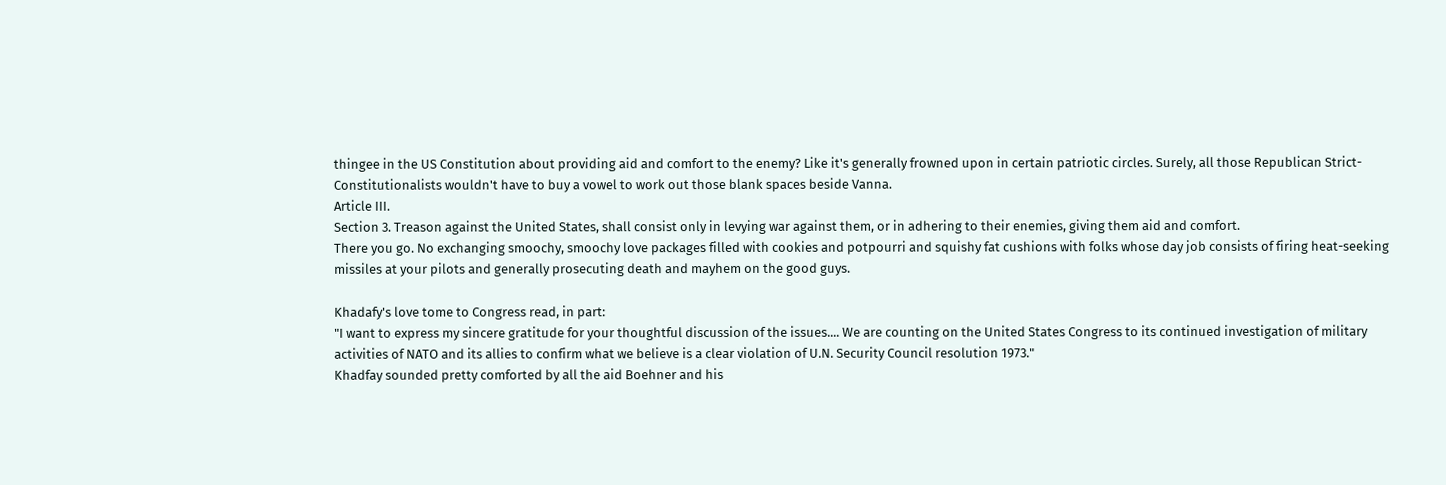thingee in the US Constitution about providing aid and comfort to the enemy? Like it's generally frowned upon in certain patriotic circles. Surely, all those Republican Strict-Constitutionalists wouldn't have to buy a vowel to work out those blank spaces beside Vanna.
Article III.
Section 3. Treason against the United States, shall consist only in levying war against them, or in adhering to their enemies, giving them aid and comfort.
There you go. No exchanging smoochy, smoochy love packages filled with cookies and potpourri and squishy fat cushions with folks whose day job consists of firing heat-seeking missiles at your pilots and generally prosecuting death and mayhem on the good guys.

Khadafy's love tome to Congress read, in part:
"I want to express my sincere gratitude for your thoughtful discussion of the issues.... We are counting on the United States Congress to its continued investigation of military activities of NATO and its allies to confirm what we believe is a clear violation of U.N. Security Council resolution 1973."
Khadfay sounded pretty comforted by all the aid Boehner and his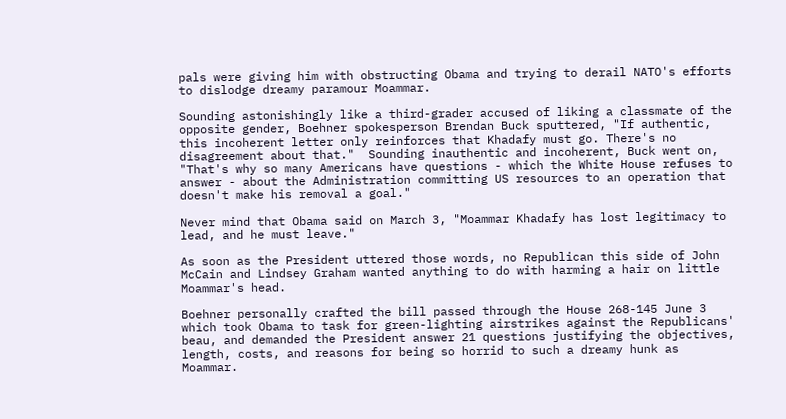pals were giving him with obstructing Obama and trying to derail NATO's efforts to dislodge dreamy paramour Moammar.

Sounding astonishingly like a third-grader accused of liking a classmate of the opposite gender, Boehner spokesperson Brendan Buck sputtered, "If authentic, this incoherent letter only reinforces that Khadafy must go. There's no disagreement about that."  Sounding inauthentic and incoherent, Buck went on, "That's why so many Americans have questions - which the White House refuses to answer - about the Administration committing US resources to an operation that doesn't make his removal a goal."

Never mind that Obama said on March 3, "Moammar Khadafy has lost legitimacy to lead, and he must leave."

As soon as the President uttered those words, no Republican this side of John McCain and Lindsey Graham wanted anything to do with harming a hair on little Moammar's head.

Boehner personally crafted the bill passed through the House 268-145 June 3 which took Obama to task for green-lighting airstrikes against the Republicans' beau, and demanded the President answer 21 questions justifying the objectives, length, costs, and reasons for being so horrid to such a dreamy hunk as Moammar.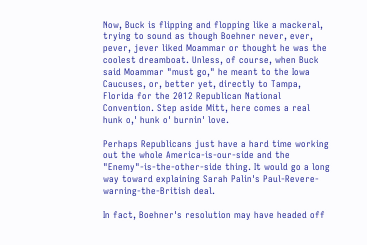Now, Buck is flipping and flopping like a mackeral, trying to sound as though Boehner never, ever, pever, jever liked Moammar or thought he was the coolest dreamboat. Unless, of course, when Buck said Moammar "must go," he meant to the Iowa Caucuses, or, better yet, directly to Tampa, Florida for the 2012 Republican National Convention. Step aside Mitt, here comes a real hunk o,' hunk o' burnin' love.

Perhaps Republicans just have a hard time working out the whole America-is-our-side and the "Enemy"-is-the-other-side thing. It would go a long way toward explaining Sarah Palin's Paul-Revere-warning-the-British deal.

In fact, Boehner's resolution may have headed off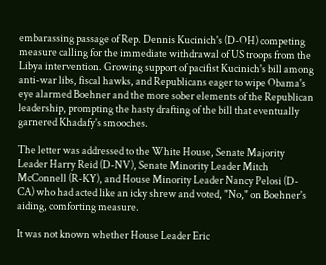embarassing passage of Rep. Dennis Kucinich's (D-OH) competing measure calling for the immediate withdrawal of US troops from the Libya intervention. Growing support of pacifist Kucinich's bill among anti-war libs, fiscal hawks, and Republicans eager to wipe Obama's eye alarmed Boehner and the more sober elements of the Republican leadership, prompting the hasty drafting of the bill that eventually garnered Khadafy's smooches.

The letter was addressed to the White House, Senate Majority Leader Harry Reid (D-NV), Senate Minority Leader Mitch McConnell (R-KY), and House Minority Leader Nancy Pelosi (D-CA) who had acted like an icky shrew and voted, "No," on Boehner's aiding, comforting measure.

It was not known whether House Leader Eric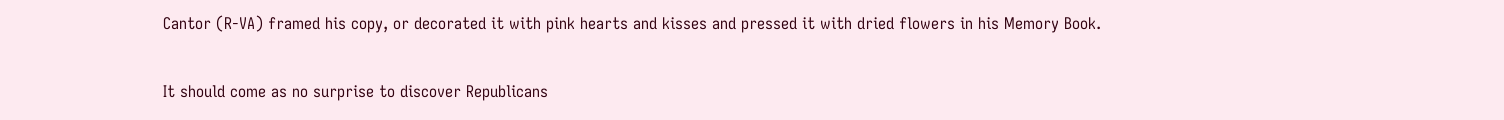Cantor (R-VA) framed his copy, or decorated it with pink hearts and kisses and pressed it with dried flowers in his Memory Book.

It should come as no surprise to discover Republicans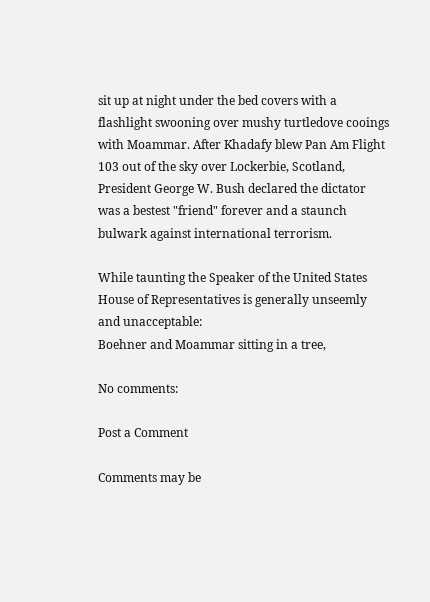sit up at night under the bed covers with a flashlight swooning over mushy turtledove cooings with Moammar. After Khadafy blew Pan Am Flight 103 out of the sky over Lockerbie, Scotland, President George W. Bush declared the dictator was a bestest "friend" forever and a staunch bulwark against international terrorism.

While taunting the Speaker of the United States House of Representatives is generally unseemly and unacceptable:
Boehner and Moammar sitting in a tree,

No comments:

Post a Comment

Comments may be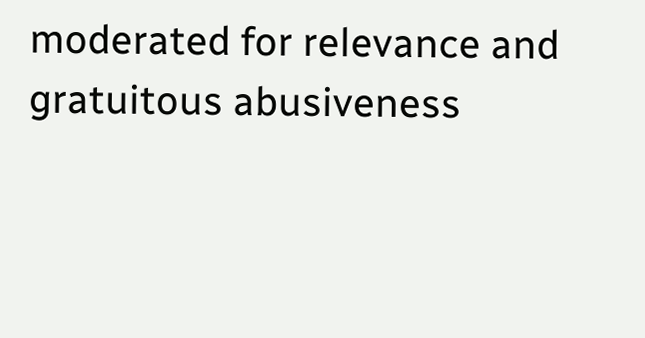moderated for relevance and gratuitous abusiveness